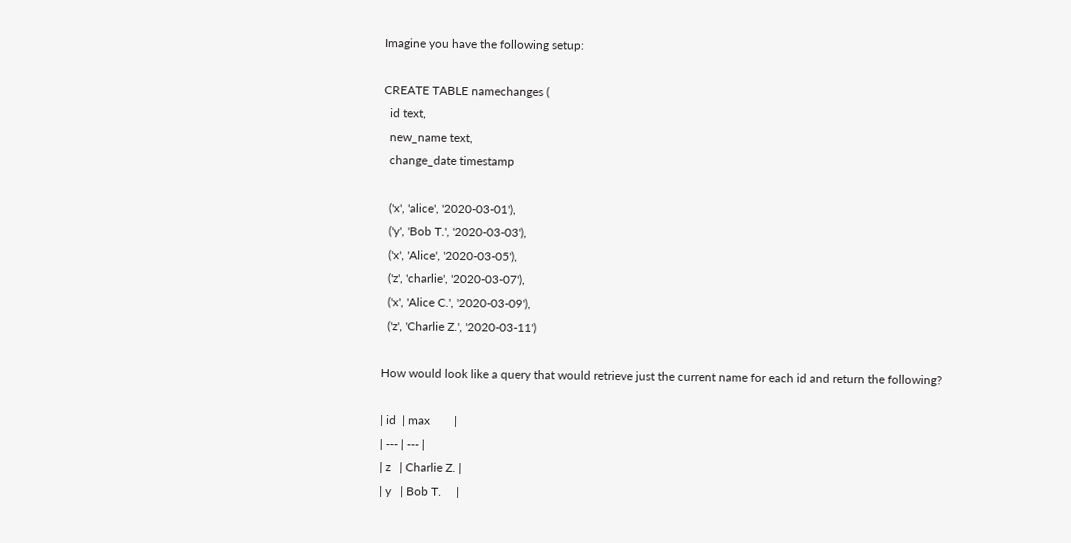Imagine you have the following setup:

CREATE TABLE namechanges (
  id text,
  new_name text,
  change_date timestamp

  ('x', 'alice', '2020-03-01'),
  ('y', 'Bob T.', '2020-03-03'),
  ('x', 'Alice', '2020-03-05'),
  ('z', 'charlie', '2020-03-07'),
  ('x', 'Alice C.', '2020-03-09'),
  ('z', 'Charlie Z.', '2020-03-11')

How would look like a query that would retrieve just the current name for each id and return the following?

| id  | max        |
| --- | --- |
| z   | Charlie Z. |
| y   | Bob T.     |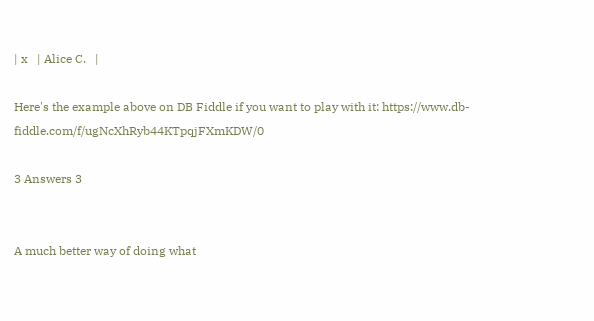| x   | Alice C.   |

Here's the example above on DB Fiddle if you want to play with it: https://www.db-fiddle.com/f/ugNcXhRyb44KTpqjFXmKDW/0

3 Answers 3


A much better way of doing what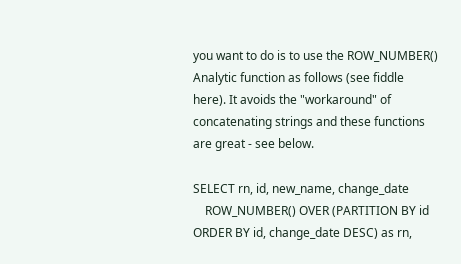you want to do is to use the ROW_NUMBER() Analytic function as follows (see fiddle here). It avoids the "workaround" of concatenating strings and these functions are great - see below.

SELECT rn, id, new_name, change_date
    ROW_NUMBER() OVER (PARTITION BY id  ORDER BY id, change_date DESC) as rn,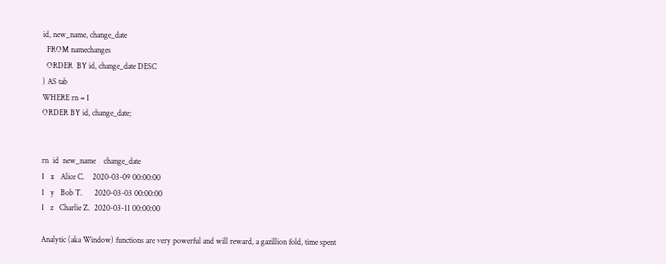id, new_name, change_date
  FROM namechanges
  ORDER  BY id, change_date DESC
) AS tab
WHERE rn = 1
ORDER BY id, change_date;


rn  id  new_name    change_date
1   x   Alice C.    2020-03-09 00:00:00
1   y   Bob T.      2020-03-03 00:00:00
1   z   Charlie Z.  2020-03-11 00:00:00

Analytic (aka Window) functions are very powerful and will reward, a gazillion fold, time spent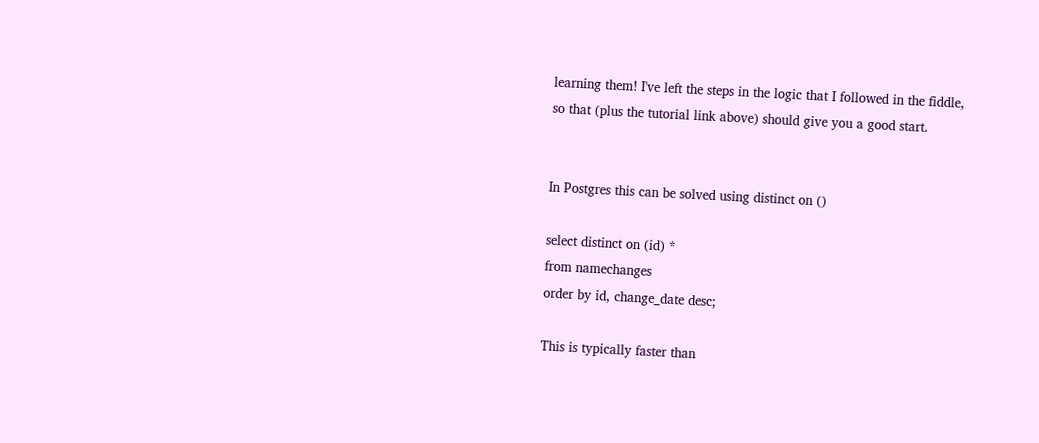learning them! I've left the steps in the logic that I followed in the fiddle, so that (plus the tutorial link above) should give you a good start.


In Postgres this can be solved using distinct on ()

select distinct on (id) *
from namechanges
order by id, change_date desc;

This is typically faster than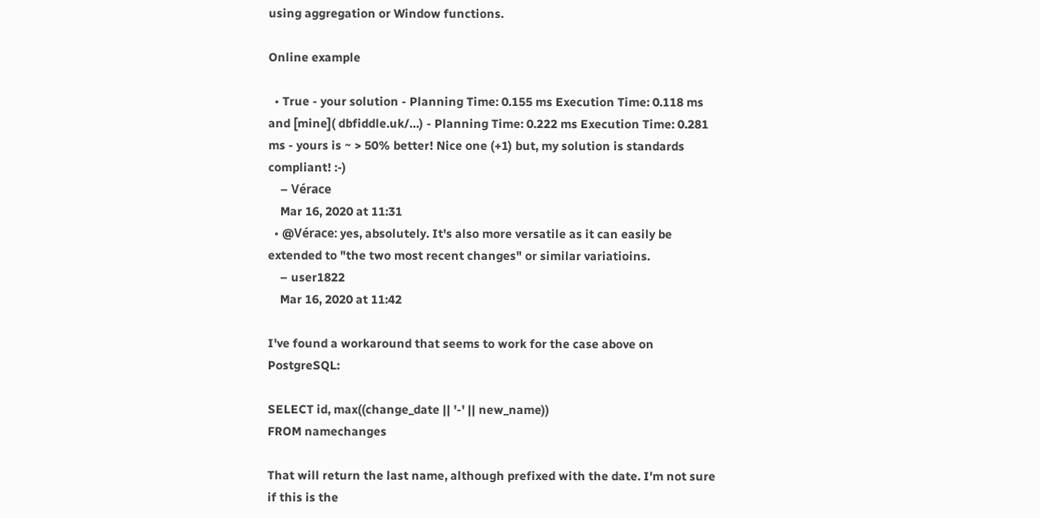using aggregation or Window functions.

Online example

  • True - your solution - Planning Time: 0.155 ms Execution Time: 0.118 ms and [mine]( dbfiddle.uk/…) - Planning Time: 0.222 ms Execution Time: 0.281 ms - yours is ~ > 50% better! Nice one (+1) but, my solution is standards compliant! :-)
    – Vérace
    Mar 16, 2020 at 11:31
  • @Vérace: yes, absolutely. It's also more versatile as it can easily be extended to "the two most recent changes" or similar variatioins.
    – user1822
    Mar 16, 2020 at 11:42

I've found a workaround that seems to work for the case above on PostgreSQL:

SELECT id, max((change_date || '-' || new_name))
FROM namechanges

That will return the last name, although prefixed with the date. I'm not sure if this is the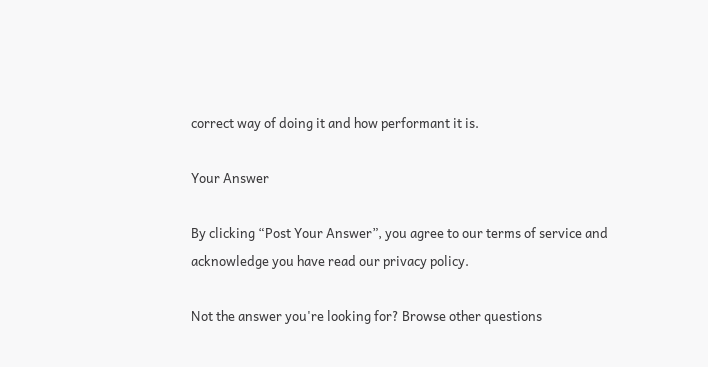correct way of doing it and how performant it is.

Your Answer

By clicking “Post Your Answer”, you agree to our terms of service and acknowledge you have read our privacy policy.

Not the answer you're looking for? Browse other questions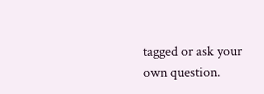tagged or ask your own question.